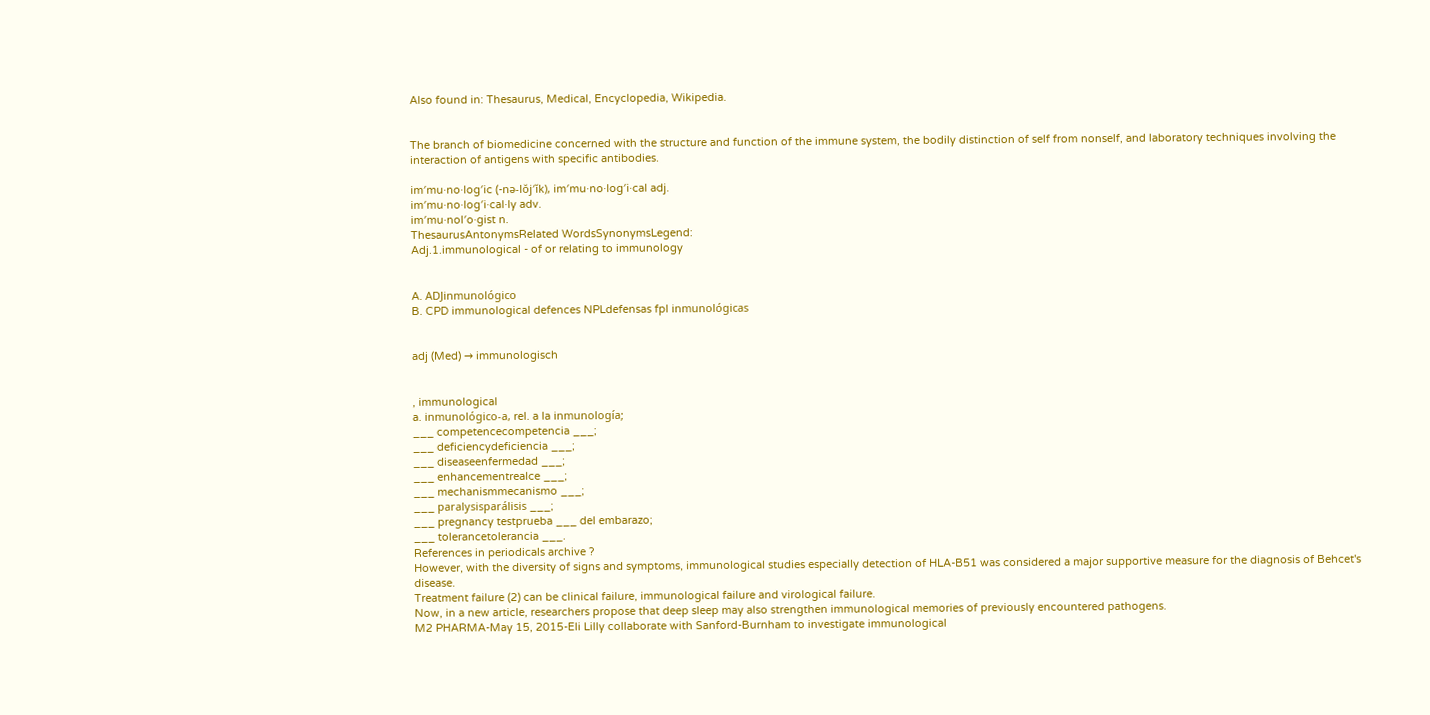Also found in: Thesaurus, Medical, Encyclopedia, Wikipedia.


The branch of biomedicine concerned with the structure and function of the immune system, the bodily distinction of self from nonself, and laboratory techniques involving the interaction of antigens with specific antibodies.

im′mu·no·log′ic (-nə-lŏj′ĭk), im′mu·no·log′i·cal adj.
im′mu·no·log′i·cal·ly adv.
im′mu·nol′o·gist n.
ThesaurusAntonymsRelated WordsSynonymsLegend:
Adj.1.immunological - of or relating to immunology


A. ADJinmunológico
B. CPD immunological defences NPLdefensas fpl inmunológicas


adj (Med) → immunologisch


, immunological
a. inmunológico-a, rel. a la inmunología;
___ competencecompetencia ___;
___ deficiencydeficiencia ___;
___ diseaseenfermedad ___;
___ enhancementrealce ___;
___ mechanismmecanismo ___;
___ paralysisparálisis ___;
___ pregnancy testprueba ___ del embarazo;
___ tolerancetolerancia ___.
References in periodicals archive ?
However, with the diversity of signs and symptoms, immunological studies especially detection of HLA-B51 was considered a major supportive measure for the diagnosis of Behcet's disease.
Treatment failure (2) can be clinical failure, immunological failure and virological failure.
Now, in a new article, researchers propose that deep sleep may also strengthen immunological memories of previously encountered pathogens.
M2 PHARMA-May 15, 2015-Eli Lilly collaborate with Sanford-Burnham to investigate immunological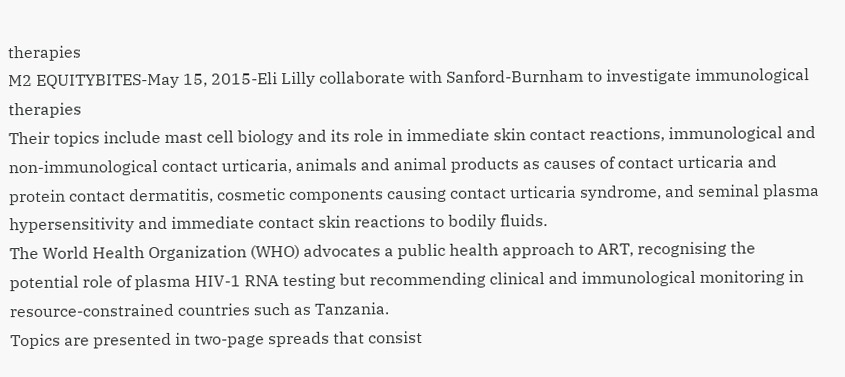therapies
M2 EQUITYBITES-May 15, 2015-Eli Lilly collaborate with Sanford-Burnham to investigate immunological therapies
Their topics include mast cell biology and its role in immediate skin contact reactions, immunological and non-immunological contact urticaria, animals and animal products as causes of contact urticaria and protein contact dermatitis, cosmetic components causing contact urticaria syndrome, and seminal plasma hypersensitivity and immediate contact skin reactions to bodily fluids.
The World Health Organization (WHO) advocates a public health approach to ART, recognising the potential role of plasma HIV-1 RNA testing but recommending clinical and immunological monitoring in resource-constrained countries such as Tanzania.
Topics are presented in two-page spreads that consist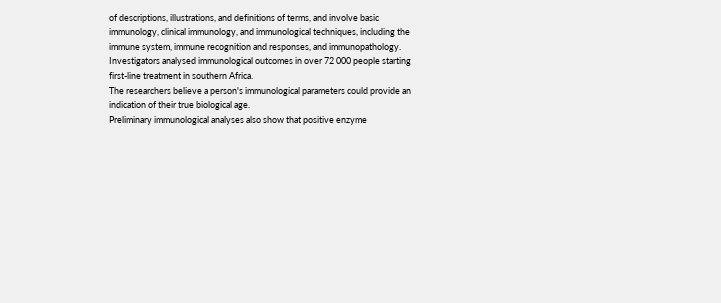of descriptions, illustrations, and definitions of terms, and involve basic immunology, clinical immunology, and immunological techniques, including the immune system, immune recognition and responses, and immunopathology.
Investigators analysed immunological outcomes in over 72 000 people starting first-line treatment in southern Africa.
The researchers believe a person's immunological parameters could provide an indication of their true biological age.
Preliminary immunological analyses also show that positive enzyme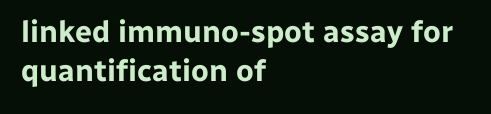linked immuno-spot assay for quantification of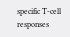specific T-cell responses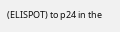(ELISPOT) to p24 in the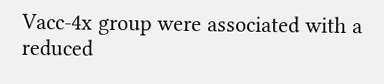Vacc-4x group were associated with a reduced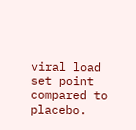viral load set point compared to placebo.